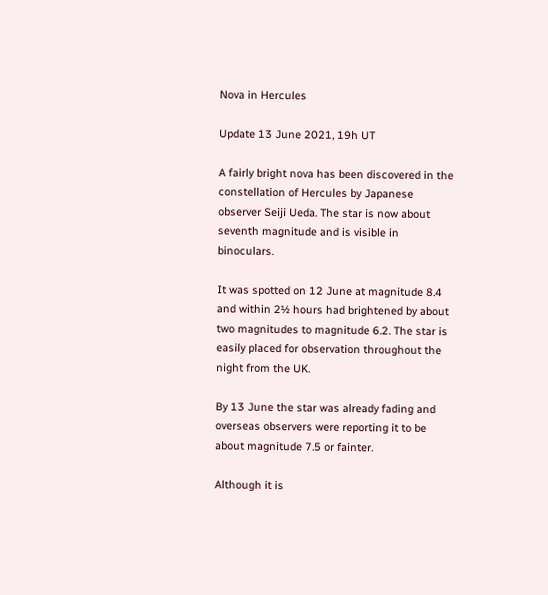Nova in Hercules

Update 13 June 2021, 19h UT

A fairly bright nova has been discovered in the constellation of Hercules by Japanese observer Seiji Ueda. The star is now about seventh magnitude and is visible in binoculars.

It was spotted on 12 June at magnitude 8.4 and within 2½ hours had brightened by about two magnitudes to magnitude 6.2. The star is easily placed for observation throughout the night from the UK.

By 13 June the star was already fading and overseas observers were reporting it to be about magnitude 7.5 or fainter.

Although it is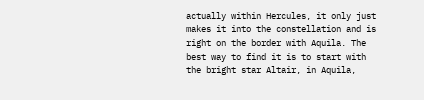actually within Hercules, it only just makes it into the constellation and is right on the border with Aquila. The best way to find it is to start with the bright star Altair, in Aquila,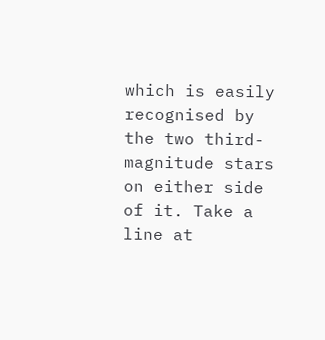which is easily recognised by the two third-magnitude stars on either side of it. Take a line at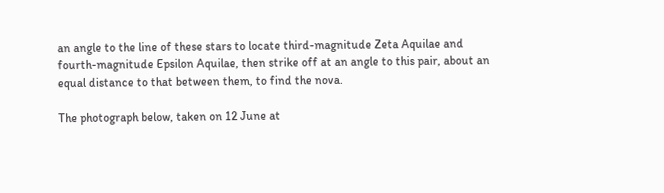an angle to the line of these stars to locate third-magnitude Zeta Aquilae and fourth-magnitude Epsilon Aquilae, then strike off at an angle to this pair, about an equal distance to that between them, to find the nova.

The photograph below, taken on 12 June at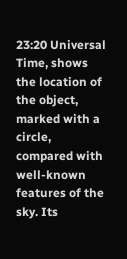23:20 Universal Time, shows the location of the object, marked with a circle, compared with well-known features of the sky. Its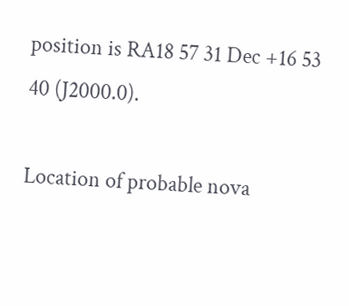position is RA18 57 31 Dec +16 53 40 (J2000.0).

Location of probable nova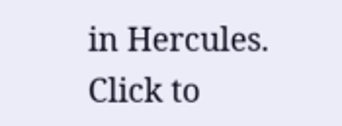in Hercules. Click to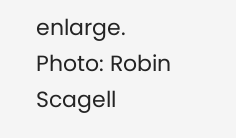enlarge. Photo: Robin Scagell